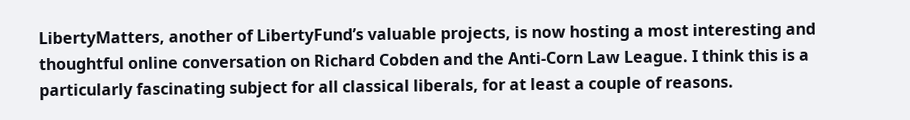LibertyMatters, another of LibertyFund’s valuable projects, is now hosting a most interesting and thoughtful online conversation on Richard Cobden and the Anti-Corn Law League. I think this is a particularly fascinating subject for all classical liberals, for at least a couple of reasons.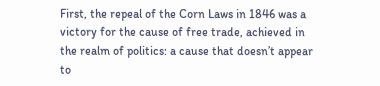First, the repeal of the Corn Laws in 1846 was a victory for the cause of free trade, achieved in the realm of politics: a cause that doesn’t appear to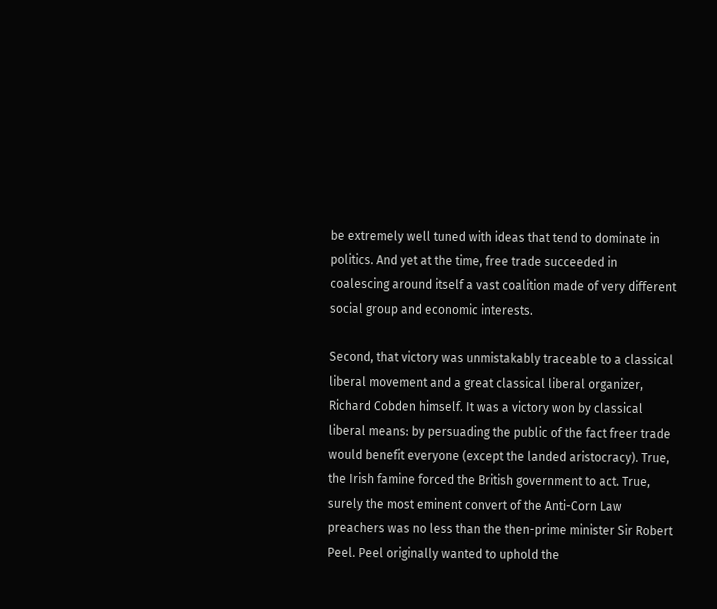be extremely well tuned with ideas that tend to dominate in politics. And yet at the time, free trade succeeded in coalescing around itself a vast coalition made of very different social group and economic interests.

Second, that victory was unmistakably traceable to a classical liberal movement and a great classical liberal organizer, Richard Cobden himself. It was a victory won by classical liberal means: by persuading the public of the fact freer trade would benefit everyone (except the landed aristocracy). True, the Irish famine forced the British government to act. True, surely the most eminent convert of the Anti-Corn Law preachers was no less than the then-prime minister Sir Robert Peel. Peel originally wanted to uphold the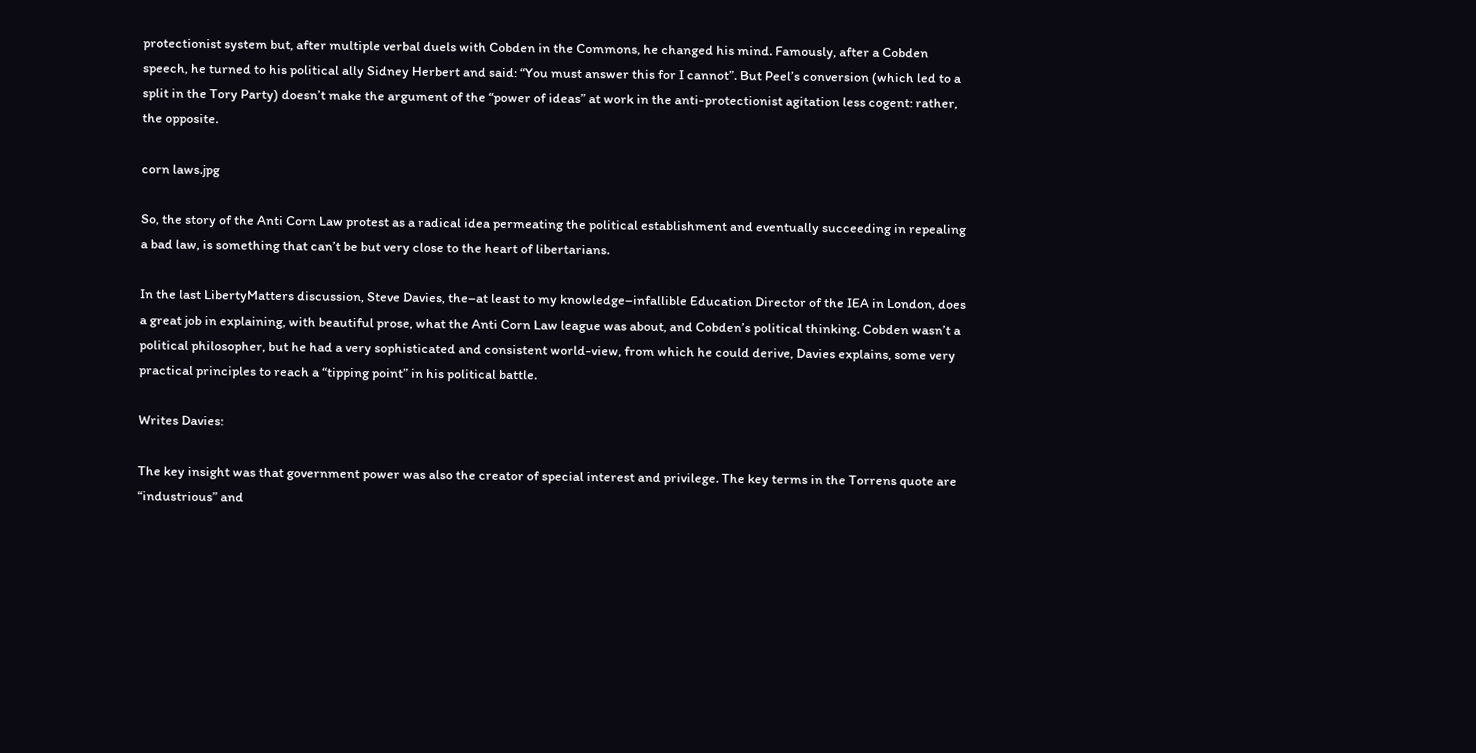protectionist system but, after multiple verbal duels with Cobden in the Commons, he changed his mind. Famously, after a Cobden speech, he turned to his political ally Sidney Herbert and said: “You must answer this for I cannot”. But Peel’s conversion (which led to a split in the Tory Party) doesn’t make the argument of the “power of ideas” at work in the anti-protectionist agitation less cogent: rather, the opposite.

corn laws.jpg

So, the story of the Anti Corn Law protest as a radical idea permeating the political establishment and eventually succeeding in repealing a bad law, is something that can’t be but very close to the heart of libertarians.

In the last LibertyMatters discussion, Steve Davies, the–at least to my knowledge–infallible Education Director of the IEA in London, does a great job in explaining, with beautiful prose, what the Anti Corn Law league was about, and Cobden’s political thinking. Cobden wasn’t a political philosopher, but he had a very sophisticated and consistent world-view, from which he could derive, Davies explains, some very practical principles to reach a “tipping point” in his political battle.

Writes Davies:

The key insight was that government power was also the creator of special interest and privilege. The key terms in the Torrens quote are “industrious” and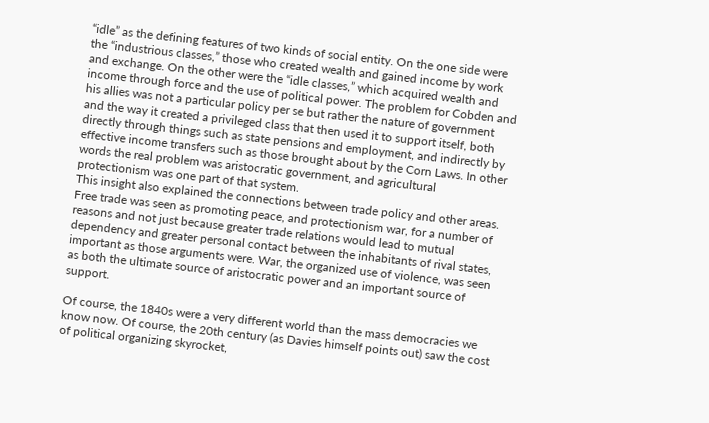“idle” as the defining features of two kinds of social entity. On the one side were the “industrious classes,” those who created wealth and gained income by work and exchange. On the other were the “idle classes,” which acquired wealth and income through force and the use of political power. The problem for Cobden and his allies was not a particular policy per se but rather the nature of government and the way it created a privileged class that then used it to support itself, both directly through things such as state pensions and employment, and indirectly by effective income transfers such as those brought about by the Corn Laws. In other words the real problem was aristocratic government, and agricultural protectionism was one part of that system.
This insight also explained the connections between trade policy and other areas. Free trade was seen as promoting peace, and protectionism war, for a number of reasons and not just because greater trade relations would lead to mutual dependency and greater personal contact between the inhabitants of rival states, important as those arguments were. War, the organized use of violence, was seen as both the ultimate source of aristocratic power and an important source of support.

Of course, the 1840s were a very different world than the mass democracies we know now. Of course, the 20th century (as Davies himself points out) saw the cost of political organizing skyrocket,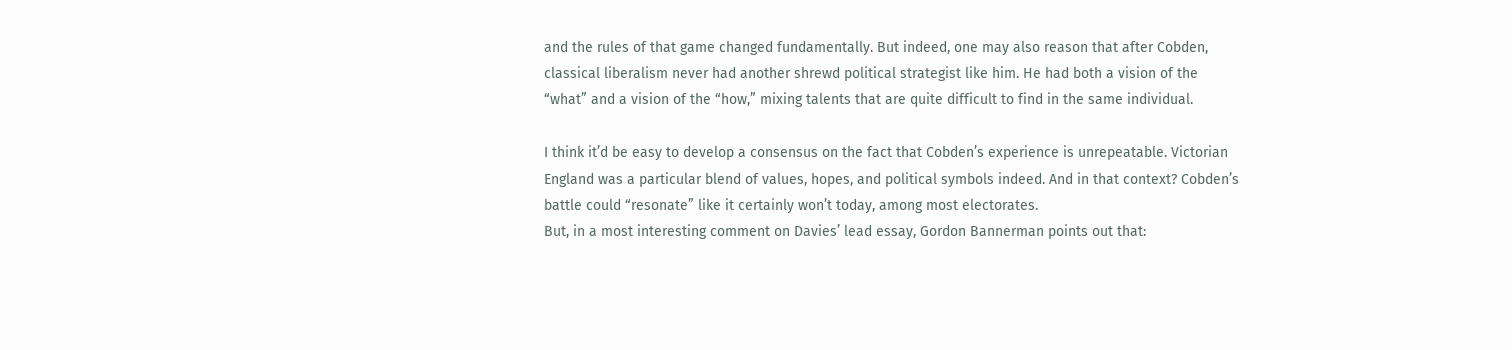and the rules of that game changed fundamentally. But indeed, one may also reason that after Cobden, classical liberalism never had another shrewd political strategist like him. He had both a vision of the “what” and a vision of the “how,” mixing talents that are quite difficult to find in the same individual.

I think it’d be easy to develop a consensus on the fact that Cobden’s experience is unrepeatable. Victorian England was a particular blend of values, hopes, and political symbols indeed. And in that context? Cobden’s battle could “resonate” like it certainly won’t today, among most electorates.
But, in a most interesting comment on Davies’ lead essay, Gordon Bannerman points out that: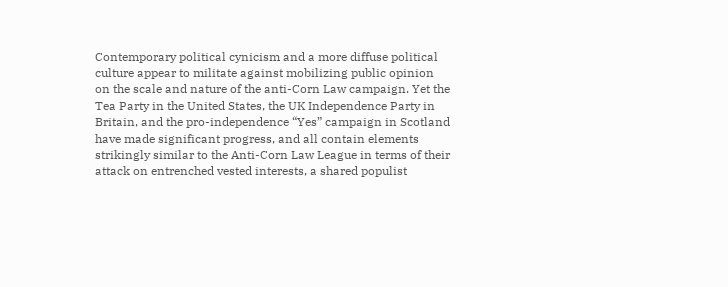Contemporary political cynicism and a more diffuse political culture appear to militate against mobilizing public opinion on the scale and nature of the anti-Corn Law campaign. Yet the Tea Party in the United States, the UK Independence Party in Britain, and the pro-independence “Yes” campaign in Scotland have made significant progress, and all contain elements strikingly similar to the Anti-Corn Law League in terms of their attack on entrenched vested interests, a shared populist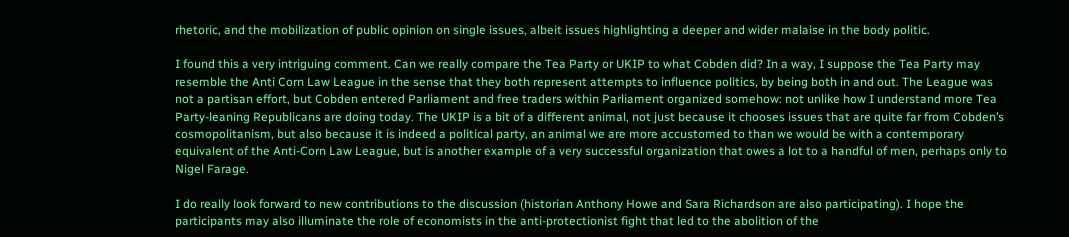rhetoric, and the mobilization of public opinion on single issues, albeit issues highlighting a deeper and wider malaise in the body politic.

I found this a very intriguing comment. Can we really compare the Tea Party or UKIP to what Cobden did? In a way, I suppose the Tea Party may resemble the Anti Corn Law League in the sense that they both represent attempts to influence politics, by being both in and out. The League was not a partisan effort, but Cobden entered Parliament and free traders within Parliament organized somehow: not unlike how I understand more Tea Party-leaning Republicans are doing today. The UKIP is a bit of a different animal, not just because it chooses issues that are quite far from Cobden’s cosmopolitanism, but also because it is indeed a political party, an animal we are more accustomed to than we would be with a contemporary equivalent of the Anti-Corn Law League, but is another example of a very successful organization that owes a lot to a handful of men, perhaps only to Nigel Farage.

I do really look forward to new contributions to the discussion (historian Anthony Howe and Sara Richardson are also participating). I hope the participants may also illuminate the role of economists in the anti-protectionist fight that led to the abolition of the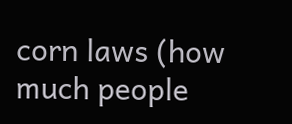corn laws (how much people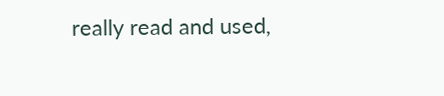really read and used,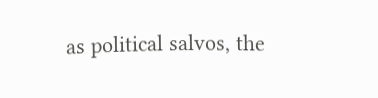as political salvos, the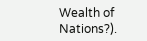Wealth of Nations?).